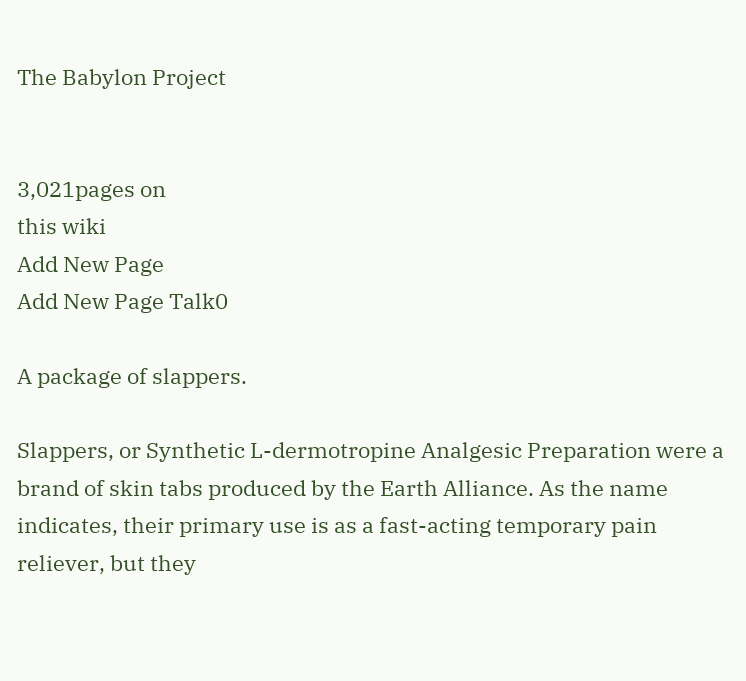The Babylon Project


3,021pages on
this wiki
Add New Page
Add New Page Talk0

A package of slappers.

Slappers, or Synthetic L-dermotropine Analgesic Preparation were a brand of skin tabs produced by the Earth Alliance. As the name indicates, their primary use is as a fast-acting temporary pain reliever, but they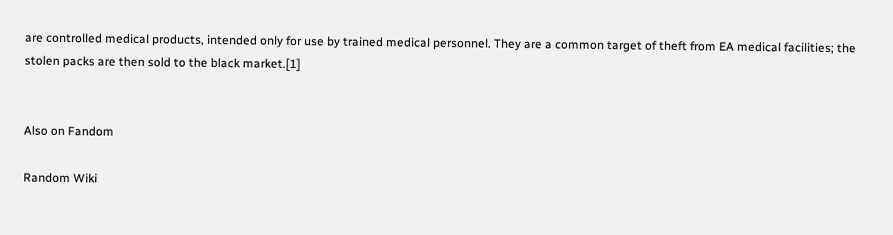are controlled medical products, intended only for use by trained medical personnel. They are a common target of theft from EA medical facilities; the stolen packs are then sold to the black market.[1]


Also on Fandom

Random Wiki